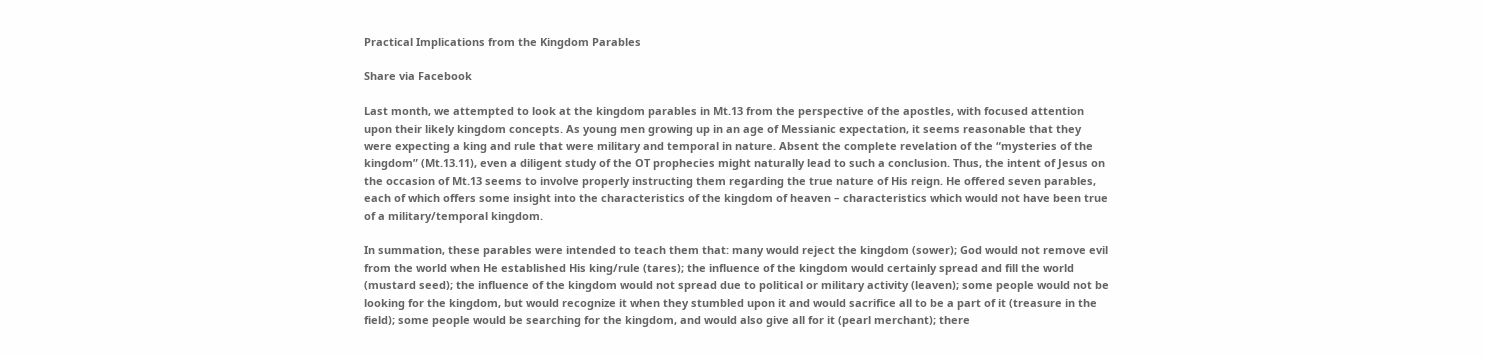Practical Implications from the Kingdom Parables

Share via Facebook

Last month, we attempted to look at the kingdom parables in Mt.13 from the perspective of the apostles, with focused attention upon their likely kingdom concepts. As young men growing up in an age of Messianic expectation, it seems reasonable that they were expecting a king and rule that were military and temporal in nature. Absent the complete revelation of the “mysteries of the kingdom” (Mt.13.11), even a diligent study of the OT prophecies might naturally lead to such a conclusion. Thus, the intent of Jesus on the occasion of Mt.13 seems to involve properly instructing them regarding the true nature of His reign. He offered seven parables, each of which offers some insight into the characteristics of the kingdom of heaven – characteristics which would not have been true of a military/temporal kingdom.

In summation, these parables were intended to teach them that: many would reject the kingdom (sower); God would not remove evil from the world when He established His king/rule (tares); the influence of the kingdom would certainly spread and fill the world (mustard seed); the influence of the kingdom would not spread due to political or military activity (leaven); some people would not be looking for the kingdom, but would recognize it when they stumbled upon it and would sacrifice all to be a part of it (treasure in the field); some people would be searching for the kingdom, and would also give all for it (pearl merchant); there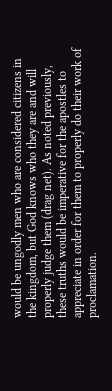would be ungodly men who are considered citizens in the kingdom, but God knows who they are and will properly judge them (drag net). As noted previously, these truths would be imperative for the apostles to appreciate in order for them to properly do their work of proclamation.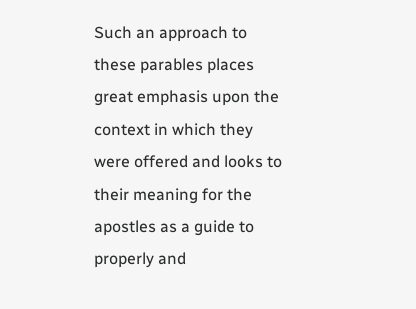Such an approach to these parables places great emphasis upon the context in which they were offered and looks to their meaning for the apostles as a guide to properly and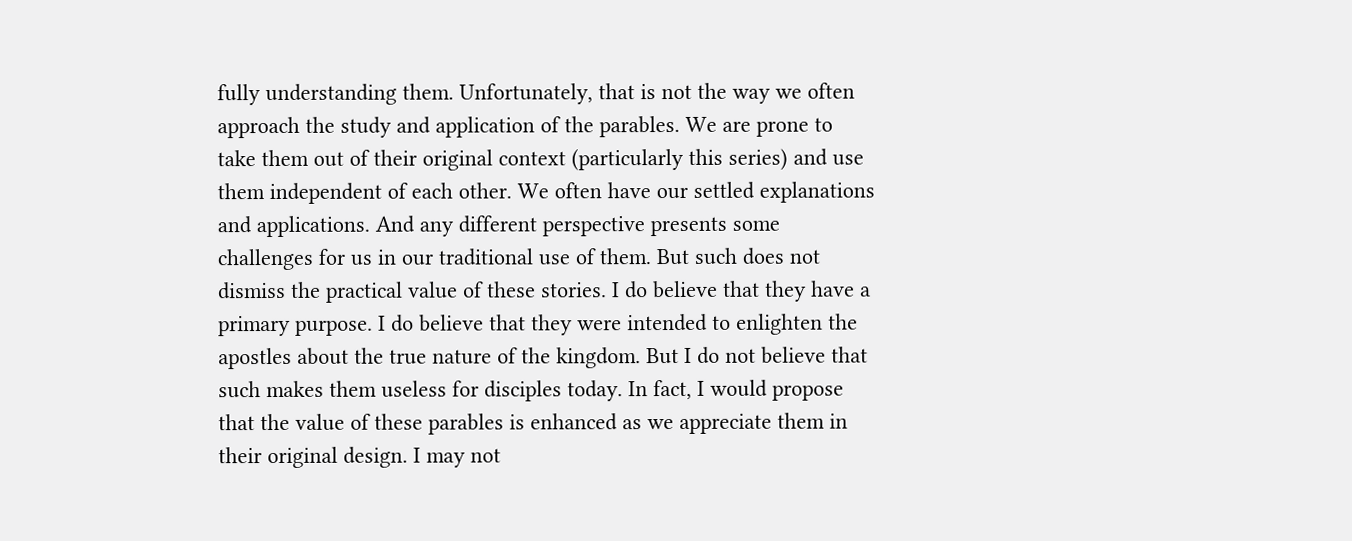fully understanding them. Unfortunately, that is not the way we often approach the study and application of the parables. We are prone to take them out of their original context (particularly this series) and use them independent of each other. We often have our settled explanations and applications. And any different perspective presents some challenges for us in our traditional use of them. But such does not dismiss the practical value of these stories. I do believe that they have a primary purpose. I do believe that they were intended to enlighten the apostles about the true nature of the kingdom. But I do not believe that such makes them useless for disciples today. In fact, I would propose that the value of these parables is enhanced as we appreciate them in their original design. I may not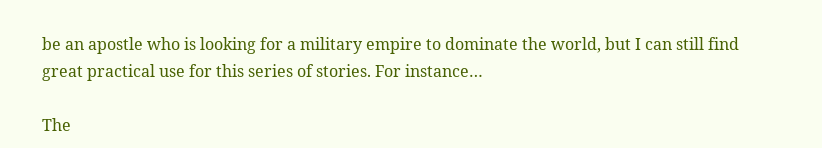be an apostle who is looking for a military empire to dominate the world, but I can still find great practical use for this series of stories. For instance…

The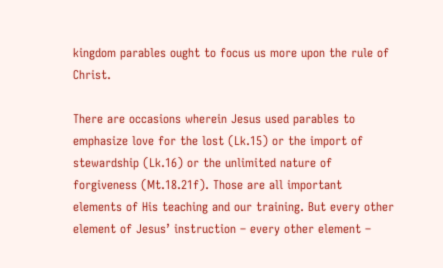kingdom parables ought to focus us more upon the rule of Christ.

There are occasions wherein Jesus used parables to emphasize love for the lost (Lk.15) or the import of stewardship (Lk.16) or the unlimited nature of forgiveness (Mt.18.21f). Those are all important elements of His teaching and our training. But every other element of Jesus’ instruction – every other element –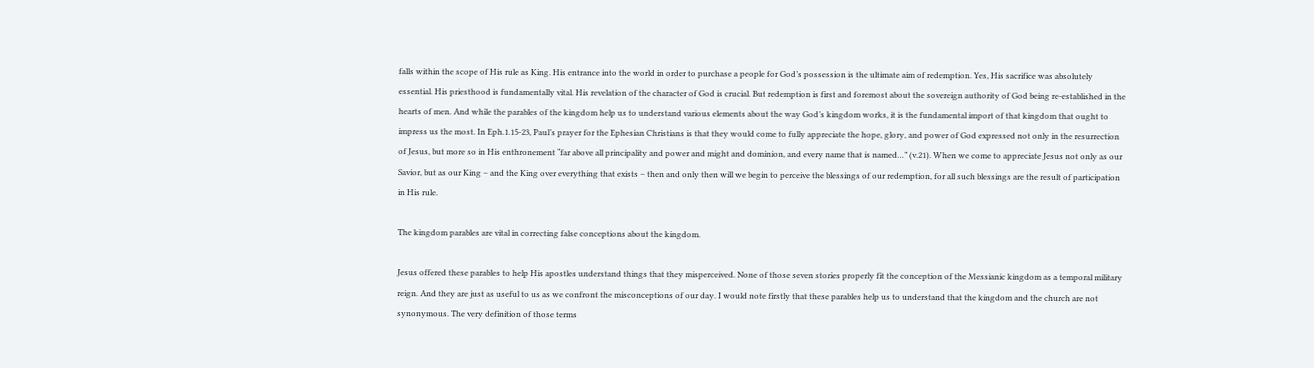falls within the scope of His rule as King. His entrance into the world in order to purchase a people for God’s possession is the ultimate aim of redemption. Yes, His sacrifice was absolutely essential. His priesthood is fundamentally vital. His revelation of the character of God is crucial. But redemption is first and foremost about the sovereign authority of God being re-established in the hearts of men. And while the parables of the kingdom help us to understand various elements about the way God’s kingdom works, it is the fundamental import of that kingdom that ought to impress us the most. In Eph.1.15-23, Paul’s prayer for the Ephesian Christians is that they would come to fully appreciate the hope, glory, and power of God expressed not only in the resurrection of Jesus, but more so in His enthronement “far above all principality and power and might and dominion, and every name that is named…” (v.21). When we come to appreciate Jesus not only as our Savior, but as our King – and the King over everything that exists – then and only then will we begin to perceive the blessings of our redemption, for all such blessings are the result of participation in His rule.

The kingdom parables are vital in correcting false conceptions about the kingdom.

Jesus offered these parables to help His apostles understand things that they misperceived. None of those seven stories properly fit the conception of the Messianic kingdom as a temporal military reign. And they are just as useful to us as we confront the misconceptions of our day. I would note firstly that these parables help us to understand that the kingdom and the church are not synonymous. The very definition of those terms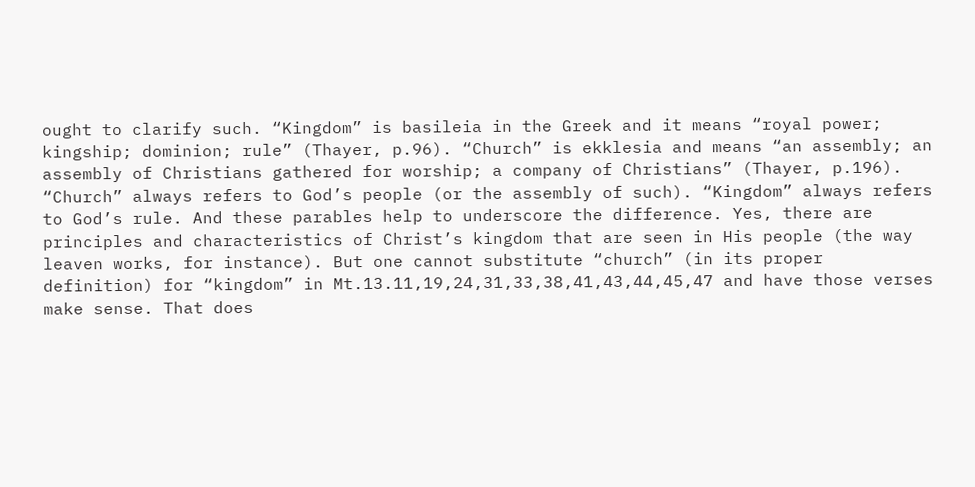ought to clarify such. “Kingdom” is basileia in the Greek and it means “royal power; kingship; dominion; rule” (Thayer, p.96). “Church” is ekklesia and means “an assembly; an assembly of Christians gathered for worship; a company of Christians” (Thayer, p.196). “Church” always refers to God’s people (or the assembly of such). “Kingdom” always refers to God’s rule. And these parables help to underscore the difference. Yes, there are principles and characteristics of Christ’s kingdom that are seen in His people (the way leaven works, for instance). But one cannot substitute “church” (in its proper definition) for “kingdom” in Mt.13.11,19,24,31,33,38,41,43,44,45,47 and have those verses make sense. That does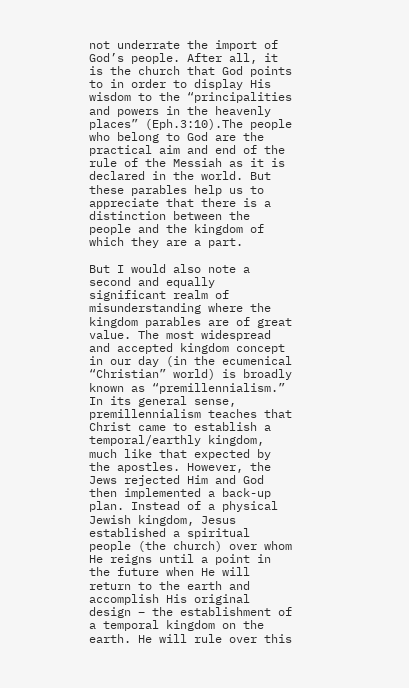not underrate the import of God’s people. After all, it is the church that God points to in order to display His wisdom to the “principalities and powers in the heavenly places” (Eph.3:10).The people who belong to God are the practical aim and end of the rule of the Messiah as it is declared in the world. But these parables help us to appreciate that there is a distinction between the people and the kingdom of which they are a part.

But I would also note a second and equally significant realm of misunderstanding where the kingdom parables are of great value. The most widespread and accepted kingdom concept in our day (in the ecumenical “Christian” world) is broadly known as “premillennialism.” In its general sense, premillennialism teaches that Christ came to establish a temporal/earthly kingdom, much like that expected by the apostles. However, the Jews rejected Him and God then implemented a back-up plan. Instead of a physical Jewish kingdom, Jesus established a spiritual people (the church) over whom He reigns until a point in the future when He will return to the earth and accomplish His original design – the establishment of a temporal kingdom on the earth. He will rule over this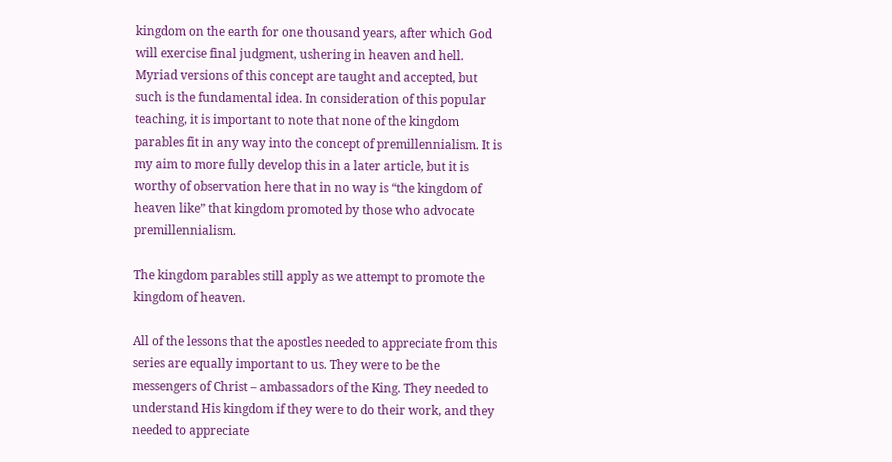kingdom on the earth for one thousand years, after which God will exercise final judgment, ushering in heaven and hell. Myriad versions of this concept are taught and accepted, but such is the fundamental idea. In consideration of this popular teaching, it is important to note that none of the kingdom parables fit in any way into the concept of premillennialism. It is my aim to more fully develop this in a later article, but it is worthy of observation here that in no way is “the kingdom of heaven like” that kingdom promoted by those who advocate premillennialism.

The kingdom parables still apply as we attempt to promote the kingdom of heaven.

All of the lessons that the apostles needed to appreciate from this series are equally important to us. They were to be the messengers of Christ – ambassadors of the King. They needed to understand His kingdom if they were to do their work, and they needed to appreciate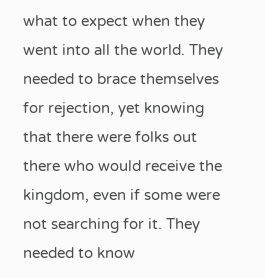what to expect when they went into all the world. They needed to brace themselves for rejection, yet knowing that there were folks out there who would receive the kingdom, even if some were not searching for it. They needed to know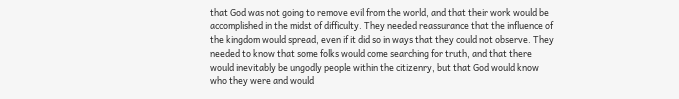that God was not going to remove evil from the world, and that their work would be accomplished in the midst of difficulty. They needed reassurance that the influence of the kingdom would spread, even if it did so in ways that they could not observe. They needed to know that some folks would come searching for truth, and that there would inevitably be ungodly people within the citizenry, but that God would know who they were and would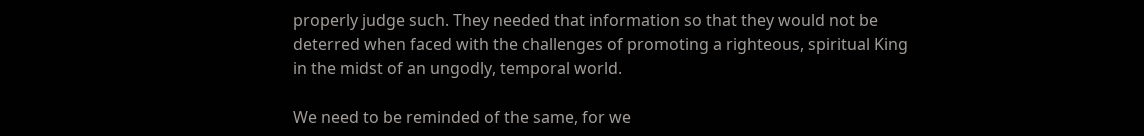properly judge such. They needed that information so that they would not be deterred when faced with the challenges of promoting a righteous, spiritual King in the midst of an ungodly, temporal world.

We need to be reminded of the same, for we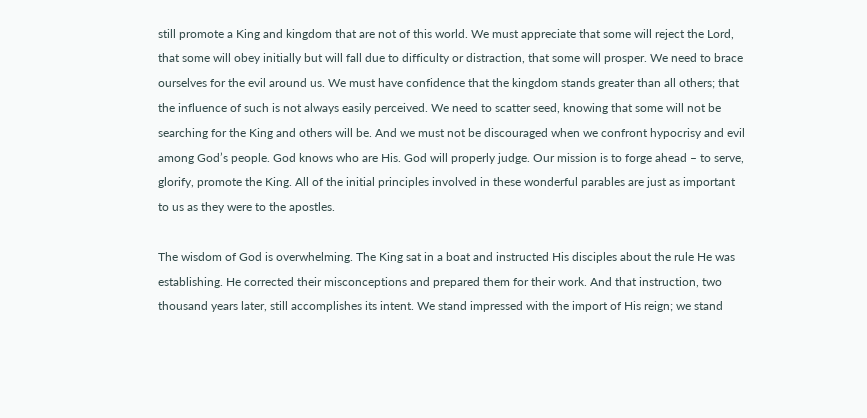still promote a King and kingdom that are not of this world. We must appreciate that some will reject the Lord, that some will obey initially but will fall due to difficulty or distraction, that some will prosper. We need to brace ourselves for the evil around us. We must have confidence that the kingdom stands greater than all others; that the influence of such is not always easily perceived. We need to scatter seed, knowing that some will not be searching for the King and others will be. And we must not be discouraged when we confront hypocrisy and evil among God’s people. God knows who are His. God will properly judge. Our mission is to forge ahead – to serve, glorify, promote the King. All of the initial principles involved in these wonderful parables are just as important to us as they were to the apostles.

The wisdom of God is overwhelming. The King sat in a boat and instructed His disciples about the rule He was establishing. He corrected their misconceptions and prepared them for their work. And that instruction, two thousand years later, still accomplishes its intent. We stand impressed with the import of His reign; we stand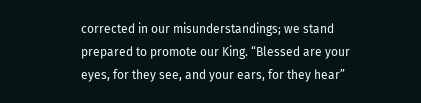corrected in our misunderstandings; we stand prepared to promote our King. “Blessed are your eyes, for they see, and your ears, for they hear”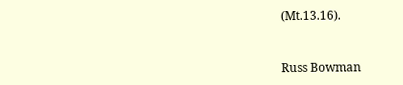(Mt.13.16).


Russ Bowman